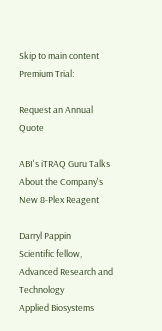Skip to main content
Premium Trial:

Request an Annual Quote

ABI's iTRAQ Guru Talks About the Company's New 8-Plex Reagent

Darryl Pappin
Scientific fellow, Advanced Research and Technology
Applied Biosystems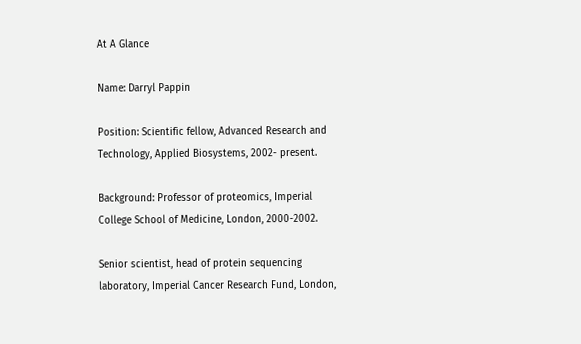At A Glance

Name: Darryl Pappin

Position: Scientific fellow, Advanced Research and Technology, Applied Biosystems, 2002- present.

Background: Professor of proteomics, Imperial College School of Medicine, London, 2000-2002.

Senior scientist, head of protein sequencing laboratory, Imperial Cancer Research Fund, London,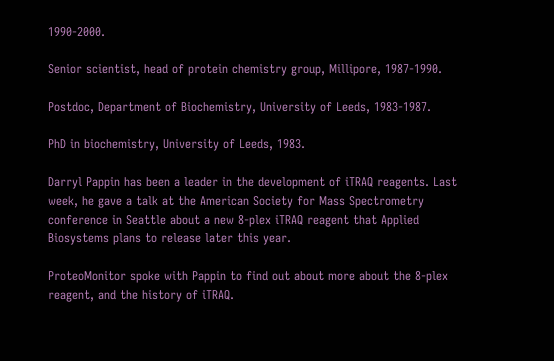1990-2000.

Senior scientist, head of protein chemistry group, Millipore, 1987-1990.

Postdoc, Department of Biochemistry, University of Leeds, 1983-1987.

PhD in biochemistry, University of Leeds, 1983.

Darryl Pappin has been a leader in the development of iTRAQ reagents. Last week, he gave a talk at the American Society for Mass Spectrometry conference in Seattle about a new 8-plex iTRAQ reagent that Applied Biosystems plans to release later this year.

ProteoMonitor spoke with Pappin to find out about more about the 8-plex reagent, and the history of iTRAQ.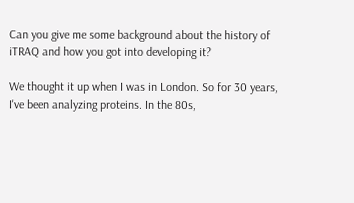Can you give me some background about the history of iTRAQ and how you got into developing it?

We thought it up when I was in London. So for 30 years, I've been analyzing proteins. In the 80s,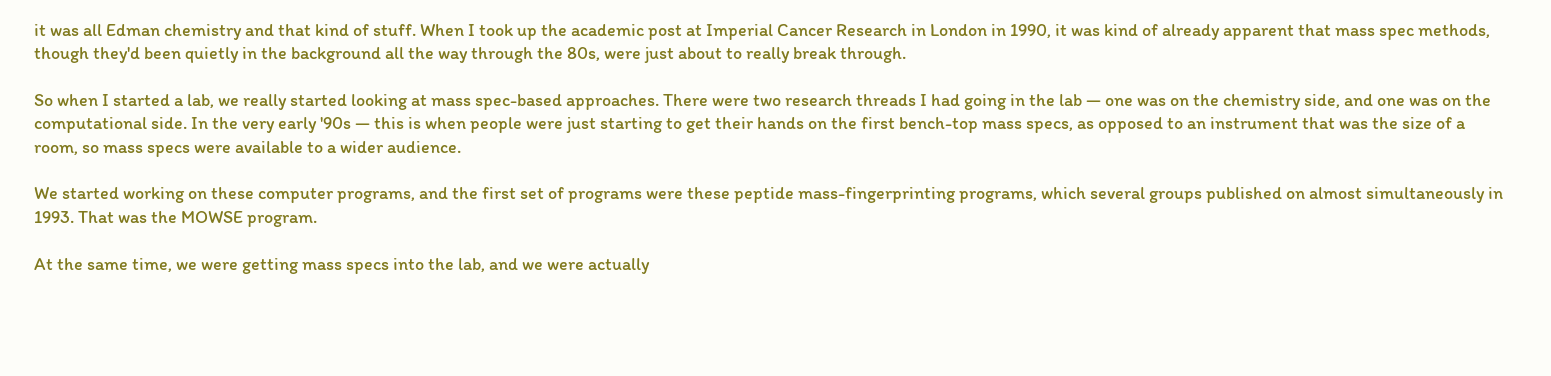it was all Edman chemistry and that kind of stuff. When I took up the academic post at Imperial Cancer Research in London in 1990, it was kind of already apparent that mass spec methods, though they'd been quietly in the background all the way through the 80s, were just about to really break through.

So when I started a lab, we really started looking at mass spec-based approaches. There were two research threads I had going in the lab — one was on the chemistry side, and one was on the computational side. In the very early '90s — this is when people were just starting to get their hands on the first bench-top mass specs, as opposed to an instrument that was the size of a room, so mass specs were available to a wider audience.

We started working on these computer programs, and the first set of programs were these peptide mass-fingerprinting programs, which several groups published on almost simultaneously in 1993. That was the MOWSE program.

At the same time, we were getting mass specs into the lab, and we were actually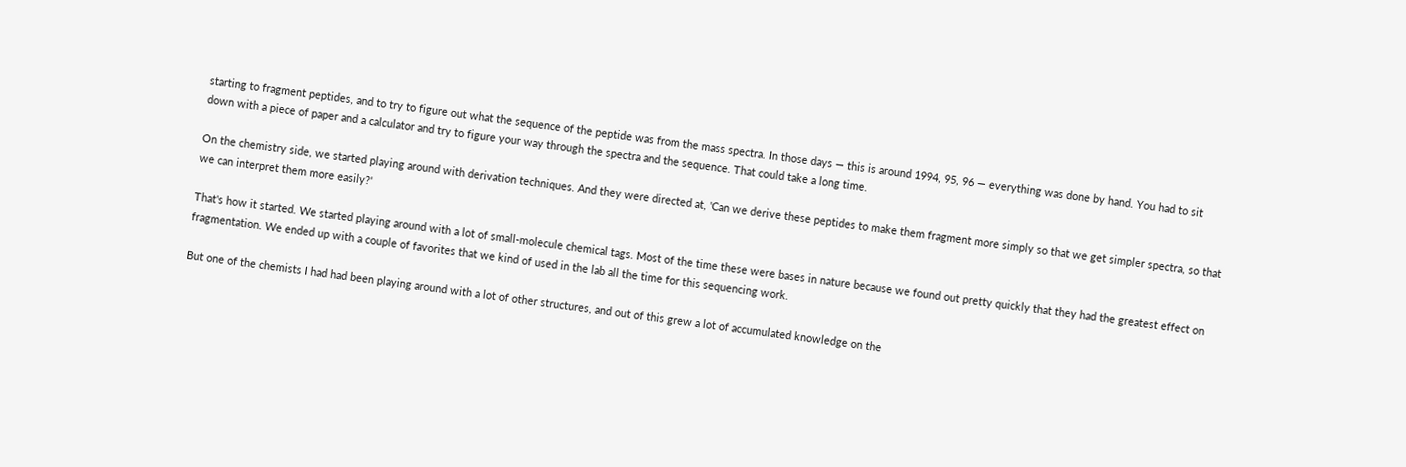starting to fragment peptides, and to try to figure out what the sequence of the peptide was from the mass spectra. In those days — this is around 1994, 95, 96 — everything was done by hand. You had to sit down with a piece of paper and a calculator and try to figure your way through the spectra and the sequence. That could take a long time.

On the chemistry side, we started playing around with derivation techniques. And they were directed at, 'Can we derive these peptides to make them fragment more simply so that we get simpler spectra, so that we can interpret them more easily?'

That's how it started. We started playing around with a lot of small-molecule chemical tags. Most of the time these were bases in nature because we found out pretty quickly that they had the greatest effect on fragmentation. We ended up with a couple of favorites that we kind of used in the lab all the time for this sequencing work.

But one of the chemists I had had been playing around with a lot of other structures, and out of this grew a lot of accumulated knowledge on the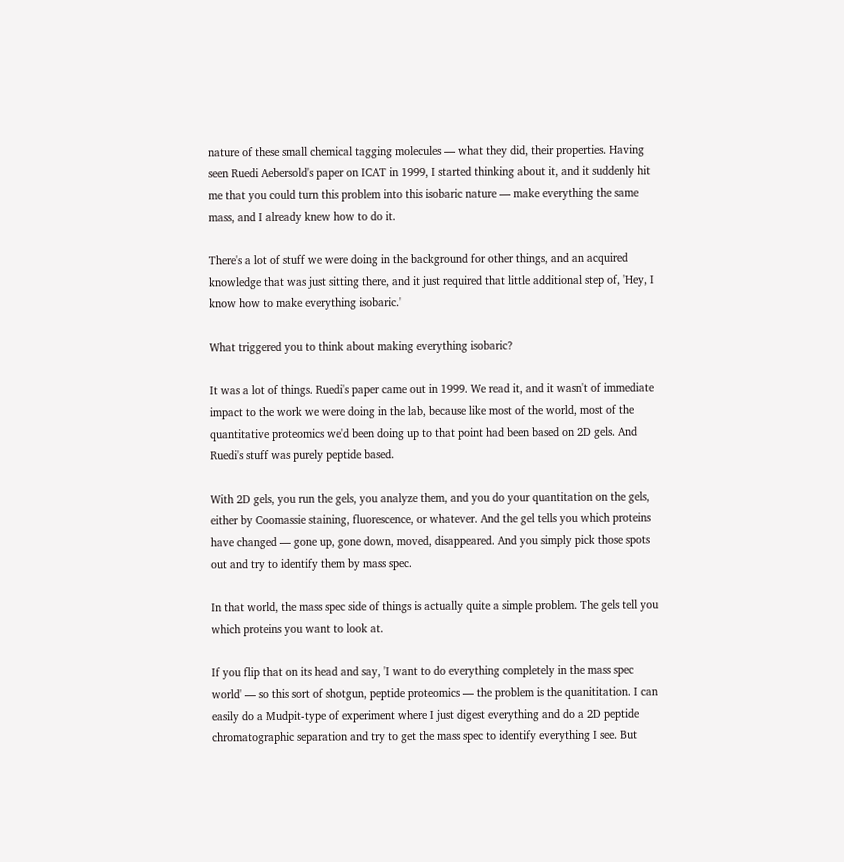nature of these small chemical tagging molecules — what they did, their properties. Having seen Ruedi Aebersold's paper on ICAT in 1999, I started thinking about it, and it suddenly hit me that you could turn this problem into this isobaric nature — make everything the same mass, and I already knew how to do it.

There's a lot of stuff we were doing in the background for other things, and an acquired knowledge that was just sitting there, and it just required that little additional step of, 'Hey, I know how to make everything isobaric.'

What triggered you to think about making everything isobaric?

It was a lot of things. Ruedi's paper came out in 1999. We read it, and it wasn't of immediate impact to the work we were doing in the lab, because like most of the world, most of the quantitative proteomics we'd been doing up to that point had been based on 2D gels. And Ruedi's stuff was purely peptide based.

With 2D gels, you run the gels, you analyze them, and you do your quantitation on the gels, either by Coomassie staining, fluorescence, or whatever. And the gel tells you which proteins have changed — gone up, gone down, moved, disappeared. And you simply pick those spots out and try to identify them by mass spec.

In that world, the mass spec side of things is actually quite a simple problem. The gels tell you which proteins you want to look at.

If you flip that on its head and say, 'I want to do everything completely in the mass spec world' — so this sort of shotgun, peptide proteomics — the problem is the quanititation. I can easily do a Mudpit-type of experiment where I just digest everything and do a 2D peptide chromatographic separation and try to get the mass spec to identify everything I see. But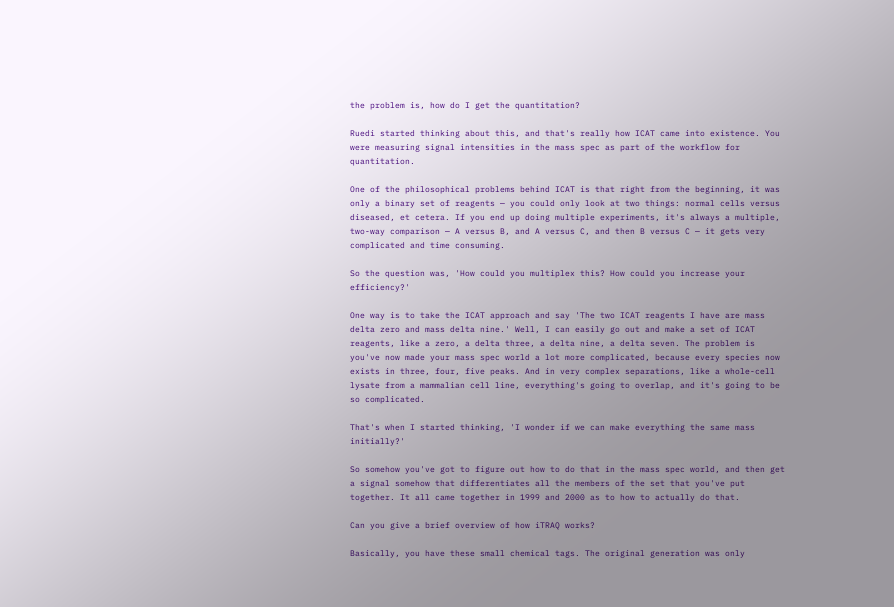the problem is, how do I get the quantitation?

Ruedi started thinking about this, and that's really how ICAT came into existence. You were measuring signal intensities in the mass spec as part of the workflow for quantitation.

One of the philosophical problems behind ICAT is that right from the beginning, it was only a binary set of reagents — you could only look at two things: normal cells versus diseased, et cetera. If you end up doing multiple experiments, it's always a multiple, two-way comparison — A versus B, and A versus C, and then B versus C — it gets very complicated and time consuming.

So the question was, 'How could you multiplex this? How could you increase your efficiency?'

One way is to take the ICAT approach and say 'The two ICAT reagents I have are mass delta zero and mass delta nine.' Well, I can easily go out and make a set of ICAT reagents, like a zero, a delta three, a delta nine, a delta seven. The problem is you've now made your mass spec world a lot more complicated, because every species now exists in three, four, five peaks. And in very complex separations, like a whole-cell lysate from a mammalian cell line, everything's going to overlap, and it's going to be so complicated.

That's when I started thinking, 'I wonder if we can make everything the same mass initially?'

So somehow you've got to figure out how to do that in the mass spec world, and then get a signal somehow that differentiates all the members of the set that you've put together. It all came together in 1999 and 2000 as to how to actually do that.

Can you give a brief overview of how iTRAQ works?

Basically, you have these small chemical tags. The original generation was only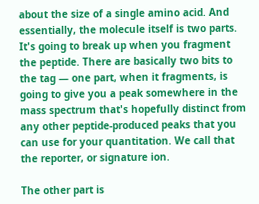about the size of a single amino acid. And essentially, the molecule itself is two parts. It's going to break up when you fragment the peptide. There are basically two bits to the tag — one part, when it fragments, is going to give you a peak somewhere in the mass spectrum that's hopefully distinct from any other peptide-produced peaks that you can use for your quantitation. We call that the reporter, or signature ion.

The other part is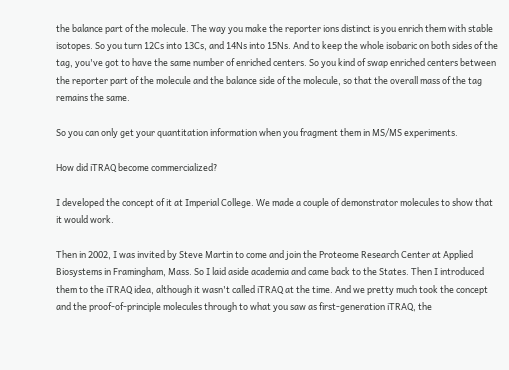the balance part of the molecule. The way you make the reporter ions distinct is you enrich them with stable isotopes. So you turn 12Cs into 13Cs, and 14Ns into 15Ns. And to keep the whole isobaric on both sides of the tag, you've got to have the same number of enriched centers. So you kind of swap enriched centers between the reporter part of the molecule and the balance side of the molecule, so that the overall mass of the tag remains the same.

So you can only get your quantitation information when you fragment them in MS/MS experiments.

How did iTRAQ become commercialized?

I developed the concept of it at Imperial College. We made a couple of demonstrator molecules to show that it would work.

Then in 2002, I was invited by Steve Martin to come and join the Proteome Research Center at Applied Biosystems in Framingham, Mass. So I laid aside academia and came back to the States. Then I introduced them to the iTRAQ idea, although it wasn't called iTRAQ at the time. And we pretty much took the concept and the proof-of-principle molecules through to what you saw as first-generation iTRAQ, the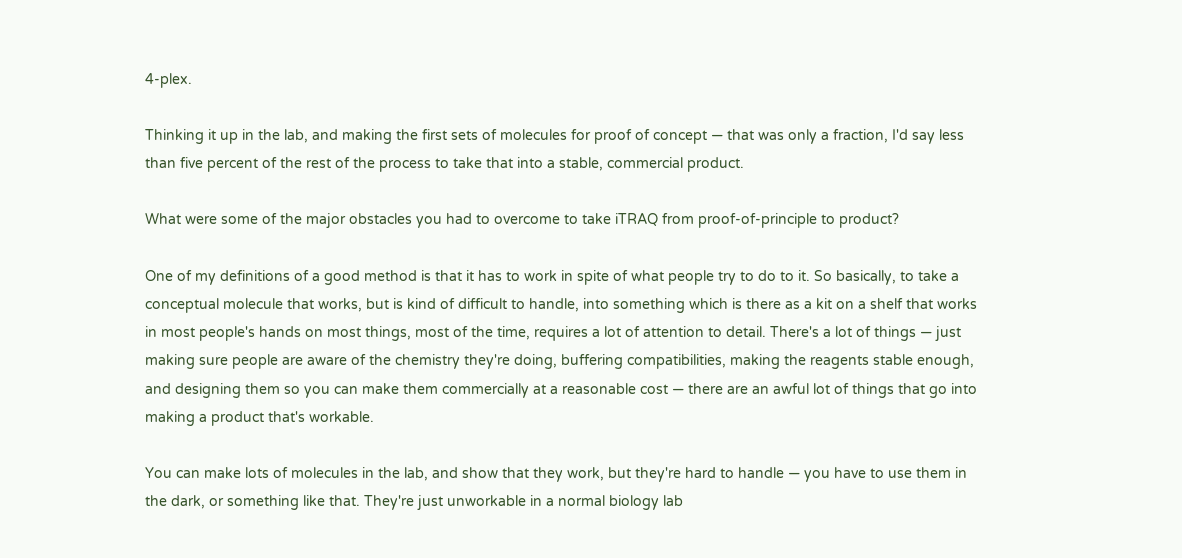4-plex.

Thinking it up in the lab, and making the first sets of molecules for proof of concept — that was only a fraction, I'd say less than five percent of the rest of the process to take that into a stable, commercial product.

What were some of the major obstacles you had to overcome to take iTRAQ from proof-of-principle to product?

One of my definitions of a good method is that it has to work in spite of what people try to do to it. So basically, to take a conceptual molecule that works, but is kind of difficult to handle, into something which is there as a kit on a shelf that works in most people's hands on most things, most of the time, requires a lot of attention to detail. There's a lot of things — just making sure people are aware of the chemistry they're doing, buffering compatibilities, making the reagents stable enough, and designing them so you can make them commercially at a reasonable cost — there are an awful lot of things that go into making a product that's workable.

You can make lots of molecules in the lab, and show that they work, but they're hard to handle — you have to use them in the dark, or something like that. They're just unworkable in a normal biology lab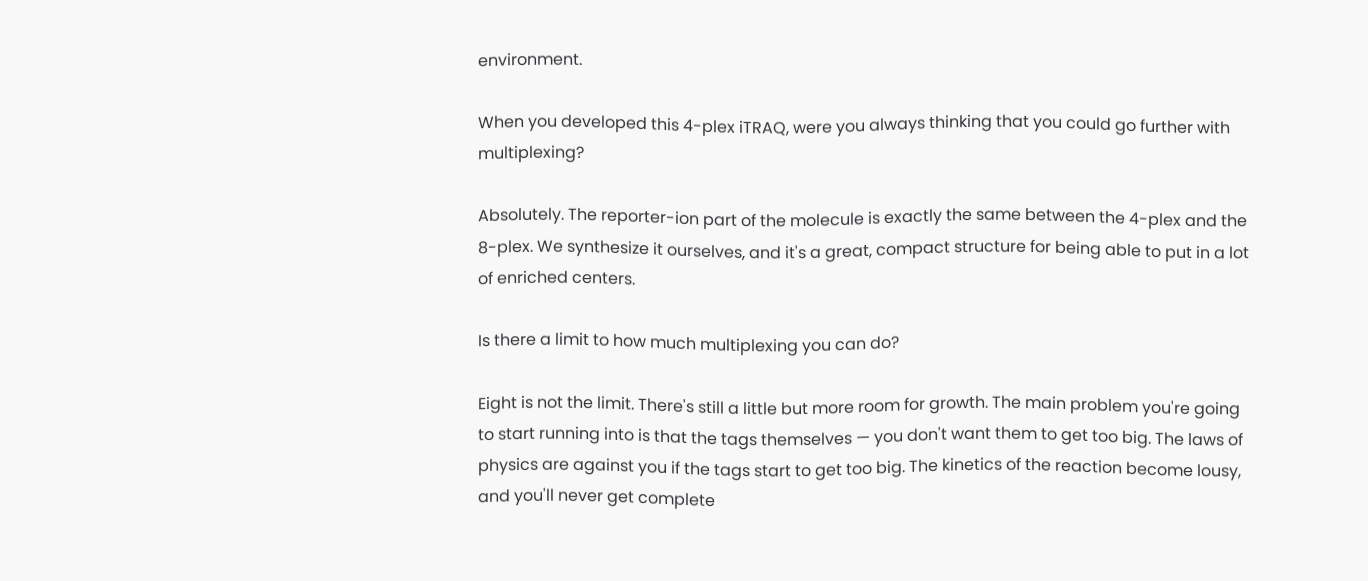environment.

When you developed this 4-plex iTRAQ, were you always thinking that you could go further with multiplexing?

Absolutely. The reporter-ion part of the molecule is exactly the same between the 4-plex and the 8-plex. We synthesize it ourselves, and it's a great, compact structure for being able to put in a lot of enriched centers.

Is there a limit to how much multiplexing you can do?

Eight is not the limit. There's still a little but more room for growth. The main problem you're going to start running into is that the tags themselves — you don't want them to get too big. The laws of physics are against you if the tags start to get too big. The kinetics of the reaction become lousy, and you'll never get complete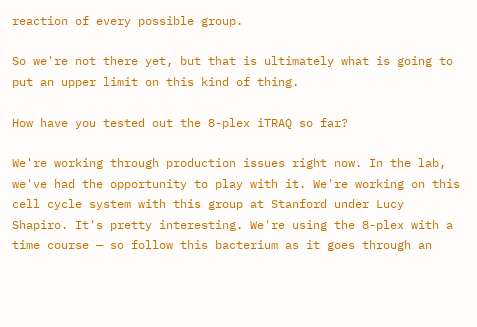reaction of every possible group.

So we're not there yet, but that is ultimately what is going to put an upper limit on this kind of thing.

How have you tested out the 8-plex iTRAQ so far?

We're working through production issues right now. In the lab, we've had the opportunity to play with it. We're working on this cell cycle system with this group at Stanford under Lucy Shapiro. It's pretty interesting. We're using the 8-plex with a time course — so follow this bacterium as it goes through an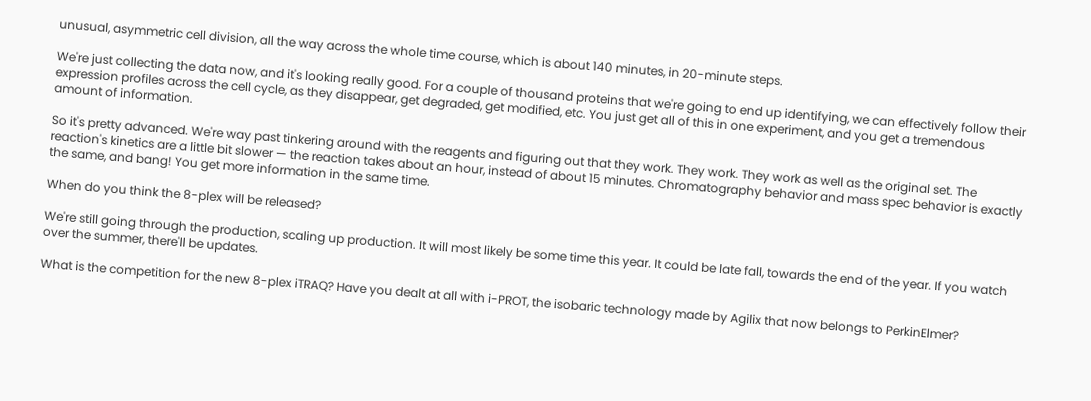unusual, asymmetric cell division, all the way across the whole time course, which is about 140 minutes, in 20-minute steps.

We're just collecting the data now, and it's looking really good. For a couple of thousand proteins that we're going to end up identifying, we can effectively follow their expression profiles across the cell cycle, as they disappear, get degraded, get modified, etc. You just get all of this in one experiment, and you get a tremendous amount of information.

So it's pretty advanced. We're way past tinkering around with the reagents and figuring out that they work. They work. They work as well as the original set. The reaction's kinetics are a little bit slower — the reaction takes about an hour, instead of about 15 minutes. Chromatography behavior and mass spec behavior is exactly the same, and bang! You get more information in the same time.

When do you think the 8-plex will be released?

We're still going through the production, scaling up production. It will most likely be some time this year. It could be late fall, towards the end of the year. If you watch over the summer, there'll be updates.

What is the competition for the new 8-plex iTRAQ? Have you dealt at all with i-PROT, the isobaric technology made by Agilix that now belongs to PerkinElmer?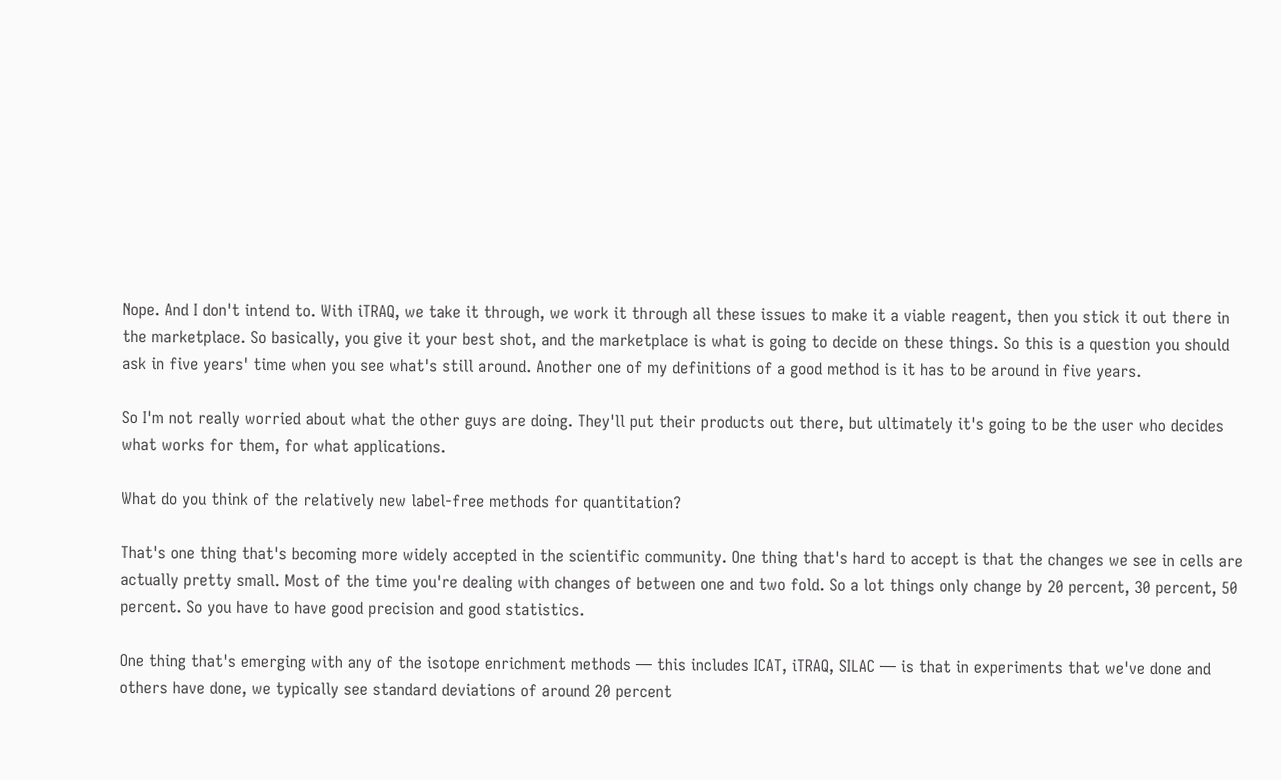Nope. And I don't intend to. With iTRAQ, we take it through, we work it through all these issues to make it a viable reagent, then you stick it out there in the marketplace. So basically, you give it your best shot, and the marketplace is what is going to decide on these things. So this is a question you should ask in five years' time when you see what's still around. Another one of my definitions of a good method is it has to be around in five years.

So I'm not really worried about what the other guys are doing. They'll put their products out there, but ultimately it's going to be the user who decides what works for them, for what applications.

What do you think of the relatively new label-free methods for quantitation?

That's one thing that's becoming more widely accepted in the scientific community. One thing that's hard to accept is that the changes we see in cells are actually pretty small. Most of the time you're dealing with changes of between one and two fold. So a lot things only change by 20 percent, 30 percent, 50 percent. So you have to have good precision and good statistics.

One thing that's emerging with any of the isotope enrichment methods — this includes ICAT, iTRAQ, SILAC — is that in experiments that we've done and others have done, we typically see standard deviations of around 20 percent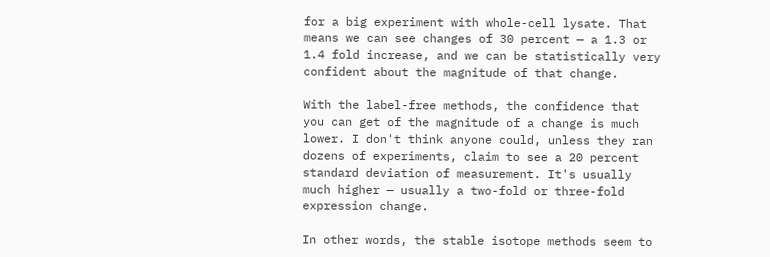for a big experiment with whole-cell lysate. That means we can see changes of 30 percent — a 1.3 or 1.4 fold increase, and we can be statistically very confident about the magnitude of that change.

With the label-free methods, the confidence that you can get of the magnitude of a change is much lower. I don't think anyone could, unless they ran dozens of experiments, claim to see a 20 percent standard deviation of measurement. It's usually much higher — usually a two-fold or three-fold expression change.

In other words, the stable isotope methods seem to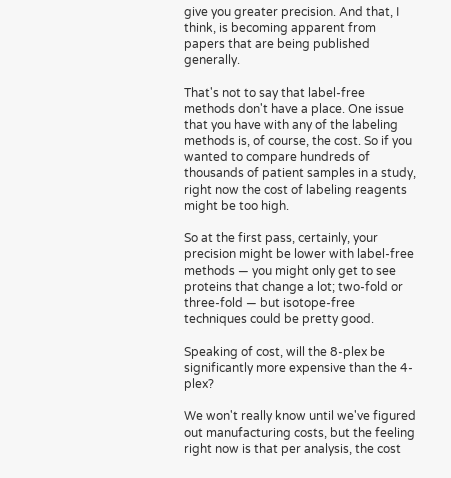give you greater precision. And that, I think, is becoming apparent from papers that are being published generally.

That's not to say that label-free methods don't have a place. One issue that you have with any of the labeling methods is, of course, the cost. So if you wanted to compare hundreds of thousands of patient samples in a study, right now the cost of labeling reagents might be too high.

So at the first pass, certainly, your precision might be lower with label-free methods — you might only get to see proteins that change a lot; two-fold or three-fold — but isotope-free techniques could be pretty good.

Speaking of cost, will the 8-plex be significantly more expensive than the 4-plex?

We won't really know until we've figured out manufacturing costs, but the feeling right now is that per analysis, the cost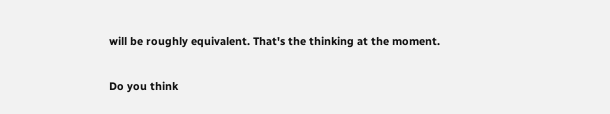will be roughly equivalent. That's the thinking at the moment.

Do you think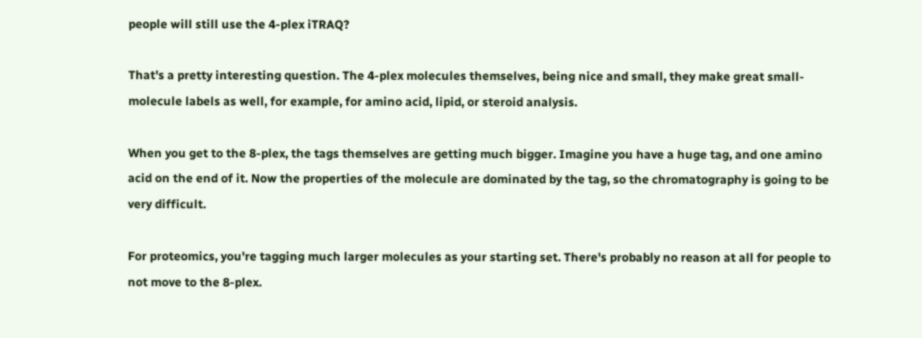people will still use the 4-plex iTRAQ?

That's a pretty interesting question. The 4-plex molecules themselves, being nice and small, they make great small-molecule labels as well, for example, for amino acid, lipid, or steroid analysis.

When you get to the 8-plex, the tags themselves are getting much bigger. Imagine you have a huge tag, and one amino acid on the end of it. Now the properties of the molecule are dominated by the tag, so the chromatography is going to be very difficult.

For proteomics, you're tagging much larger molecules as your starting set. There's probably no reason at all for people to not move to the 8-plex.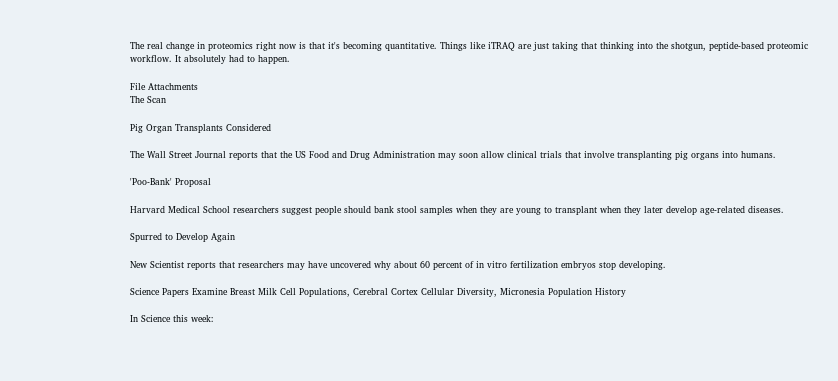The real change in proteomics right now is that it's becoming quantitative. Things like iTRAQ are just taking that thinking into the shotgun, peptide-based proteomic workflow. It absolutely had to happen.

File Attachments
The Scan

Pig Organ Transplants Considered

The Wall Street Journal reports that the US Food and Drug Administration may soon allow clinical trials that involve transplanting pig organs into humans.

'Poo-Bank' Proposal

Harvard Medical School researchers suggest people should bank stool samples when they are young to transplant when they later develop age-related diseases.

Spurred to Develop Again

New Scientist reports that researchers may have uncovered why about 60 percent of in vitro fertilization embryos stop developing.

Science Papers Examine Breast Milk Cell Populations, Cerebral Cortex Cellular Diversity, Micronesia Population History

In Science this week: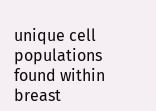unique cell populations found within breast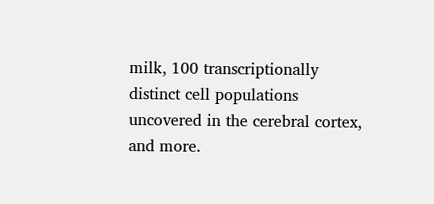milk, 100 transcriptionally distinct cell populations uncovered in the cerebral cortex, and more.